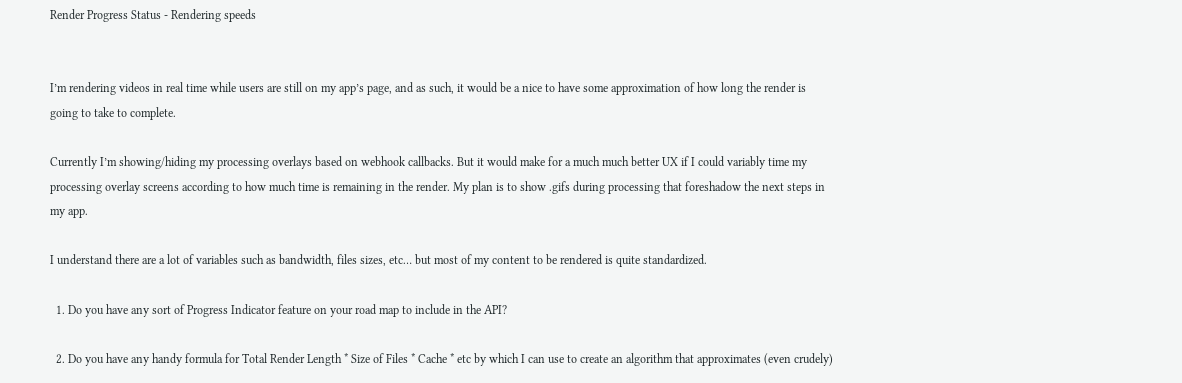Render Progress Status - Rendering speeds


I’m rendering videos in real time while users are still on my app’s page, and as such, it would be a nice to have some approximation of how long the render is going to take to complete.

Currently I’m showing/hiding my processing overlays based on webhook callbacks. But it would make for a much much better UX if I could variably time my processing overlay screens according to how much time is remaining in the render. My plan is to show .gifs during processing that foreshadow the next steps in my app.

I understand there are a lot of variables such as bandwidth, files sizes, etc… but most of my content to be rendered is quite standardized.

  1. Do you have any sort of Progress Indicator feature on your road map to include in the API?

  2. Do you have any handy formula for Total Render Length * Size of Files * Cache * etc by which I can use to create an algorithm that approximates (even crudely)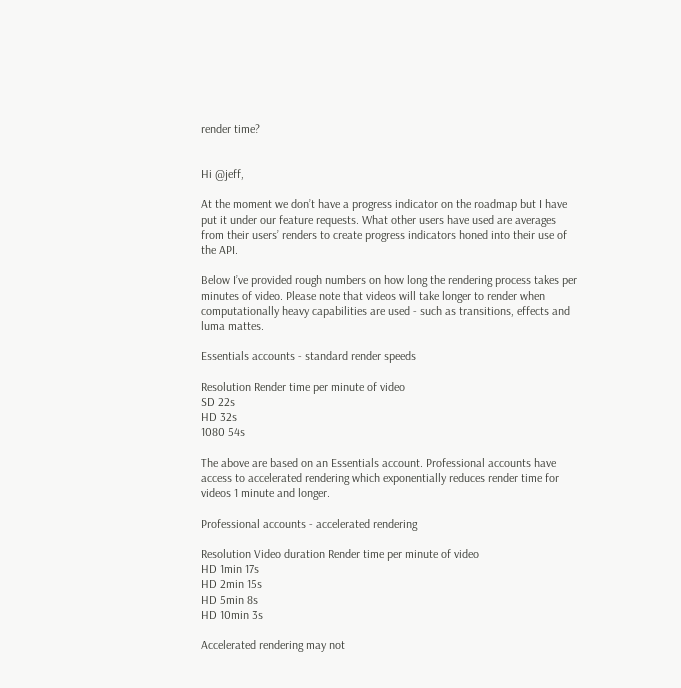render time?


Hi @jeff,

At the moment we don’t have a progress indicator on the roadmap but I have put it under our feature requests. What other users have used are averages from their users’ renders to create progress indicators honed into their use of the API.

Below I’ve provided rough numbers on how long the rendering process takes per minutes of video. Please note that videos will take longer to render when computationally heavy capabilities are used - such as transitions, effects and luma mattes.

Essentials accounts - standard render speeds

Resolution Render time per minute of video
SD 22s
HD 32s
1080 54s

The above are based on an Essentials account. Professional accounts have access to accelerated rendering which exponentially reduces render time for videos 1 minute and longer.

Professional accounts - accelerated rendering

Resolution Video duration Render time per minute of video
HD 1min 17s
HD 2min 15s
HD 5min 8s
HD 10min 3s

Accelerated rendering may not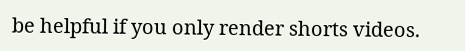be helpful if you only render shorts videos.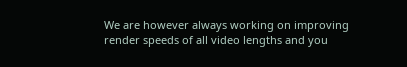We are however always working on improving render speeds of all video lengths and you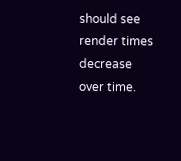should see render times decrease over time.